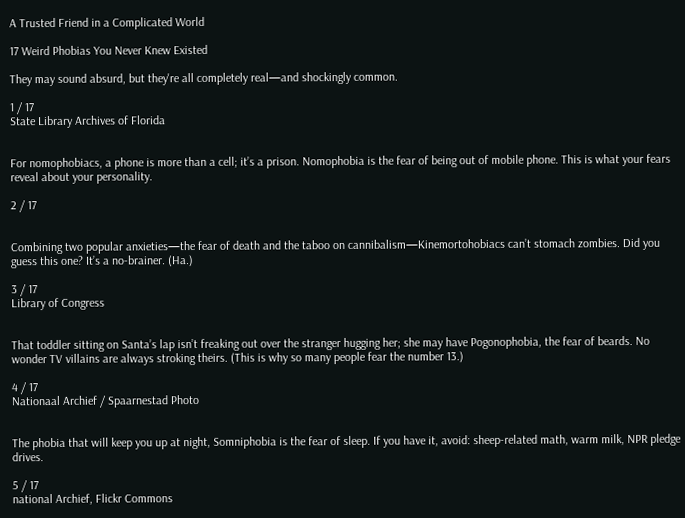A Trusted Friend in a Complicated World

17 Weird Phobias You Never Knew Existed

They may sound absurd, but they're all completely real—and shockingly common.

1 / 17
State Library Archives of Florida


For nomophobiacs, a phone is more than a cell; it’s a prison. Nomophobia is the fear of being out of mobile phone. This is what your fears reveal about your personality.

2 / 17


Combining two popular anxieties—the fear of death and the taboo on cannibalism—Kinemortohobiacs can’t stomach zombies. Did you guess this one? It’s a no-brainer. (Ha.)

3 / 17
Library of Congress


That toddler sitting on Santa’s lap isn’t freaking out over the stranger hugging her; she may have Pogonophobia, the fear of beards. No wonder TV villains are always stroking theirs. (This is why so many people fear the number 13.)

4 / 17
Nationaal Archief / Spaarnestad Photo


The phobia that will keep you up at night, Somniphobia is the fear of sleep. If you have it, avoid: sheep-related math, warm milk, NPR pledge drives.

5 / 17
national Archief, Flickr Commons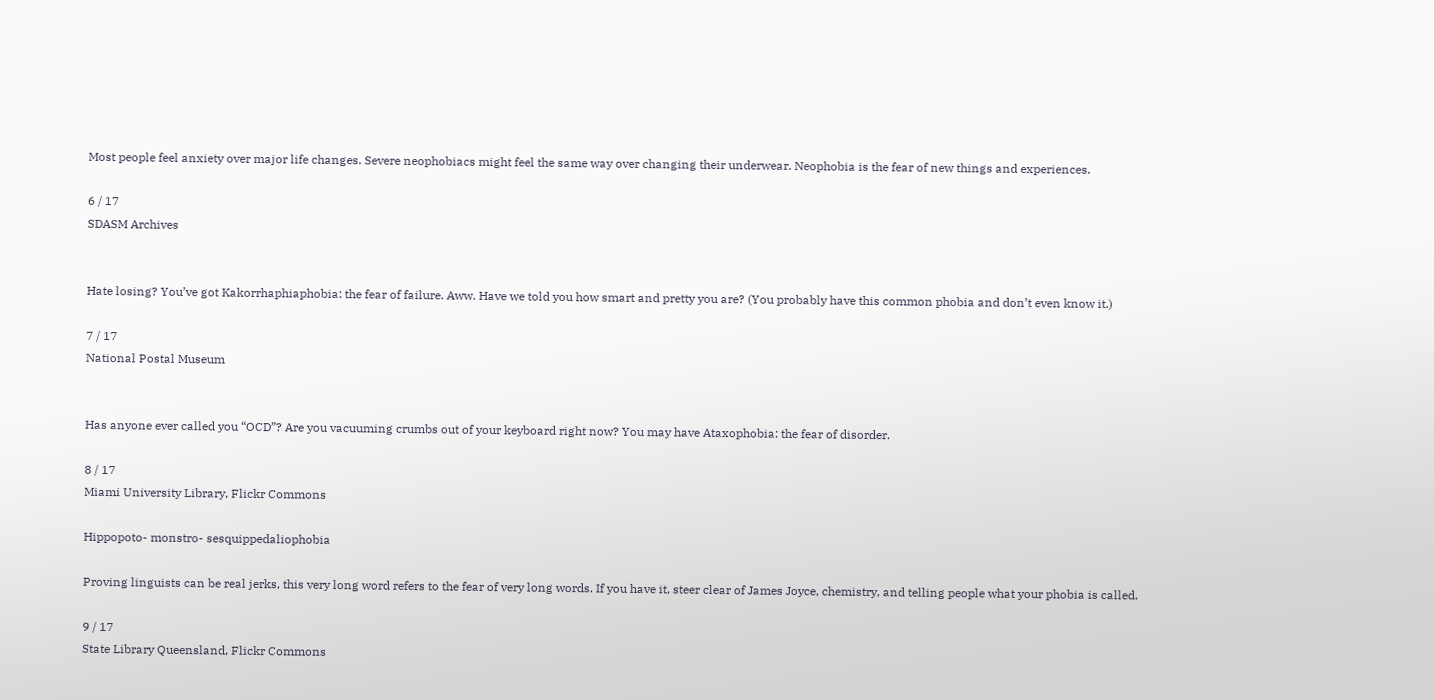Most people feel anxiety over major life changes. Severe neophobiacs might feel the same way over changing their underwear. Neophobia is the fear of new things and experiences.

6 / 17
SDASM Archives


Hate losing? You’ve got Kakorrhaphiaphobia: the fear of failure. Aww. Have we told you how smart and pretty you are? (You probably have this common phobia and don’t even know it.)

7 / 17
National Postal Museum


Has anyone ever called you “OCD”? Are you vacuuming crumbs out of your keyboard right now? You may have Ataxophobia: the fear of disorder.

8 / 17
Miami University Library, Flickr Commons

Hippopoto- monstro- sesquippedaliophobia

Proving linguists can be real jerks, this very long word refers to the fear of very long words. If you have it, steer clear of James Joyce, chemistry, and telling people what your phobia is called.

9 / 17
State Library Queensland, Flickr Commons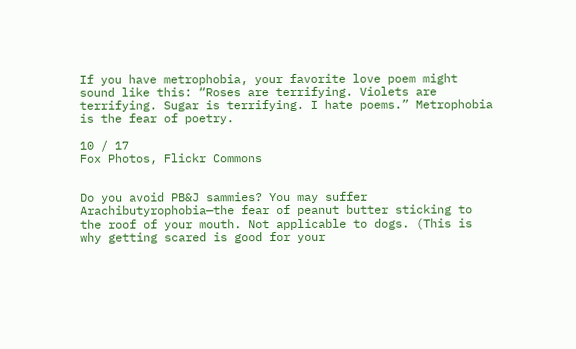If you have metrophobia, your favorite love poem might sound like this: “Roses are terrifying. Violets are terrifying. Sugar is terrifying. I hate poems.” Metrophobia is the fear of poetry.

10 / 17
Fox Photos, Flickr Commons


Do you avoid PB&J sammies? You may suffer Arachibutyrophobia—the fear of peanut butter sticking to the roof of your mouth. Not applicable to dogs. (This is why getting scared is good for your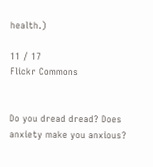health.)

11 / 17
Flickr Commons


Do you dread dread? Does anxiety make you anxious?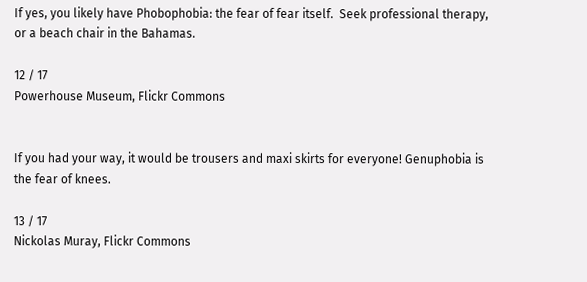If yes, you likely have Phobophobia: the fear of fear itself.  Seek professional therapy, or a beach chair in the Bahamas.

12 / 17
Powerhouse Museum, Flickr Commons


If you had your way, it would be trousers and maxi skirts for everyone! Genuphobia is the fear of knees.

13 / 17
Nickolas Muray, Flickr Commons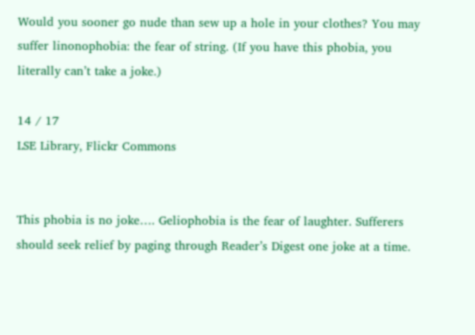Would you sooner go nude than sew up a hole in your clothes? You may suffer linonophobia: the fear of string. (If you have this phobia, you literally can’t take a joke.)

14 / 17
LSE Library, Flickr Commons


This phobia is no joke…. Geliophobia is the fear of laughter. Sufferers should seek relief by paging through Reader’s Digest one joke at a time.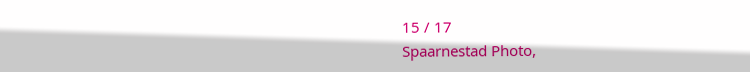15 / 17
Spaarnestad Photo,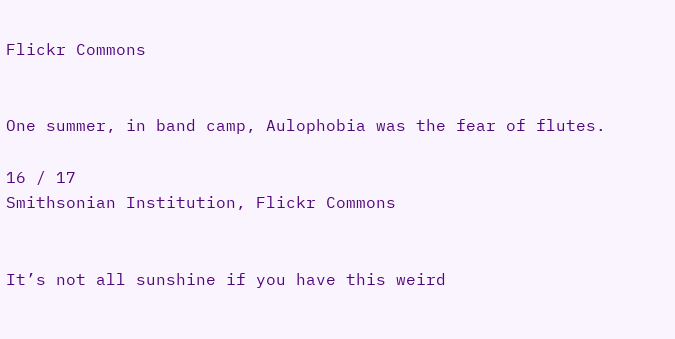Flickr Commons


One summer, in band camp, Aulophobia was the fear of flutes.

16 / 17
Smithsonian Institution, Flickr Commons


It’s not all sunshine if you have this weird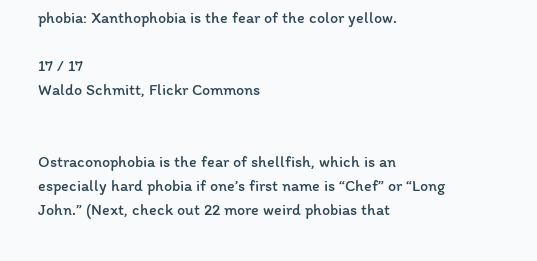phobia: Xanthophobia is the fear of the color yellow.

17 / 17
Waldo Schmitt, Flickr Commons


Ostraconophobia is the fear of shellfish, which is an especially hard phobia if one’s first name is “Chef” or “Long John.” (Next, check out 22 more weird phobias that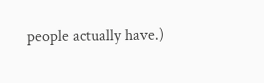people actually have.)